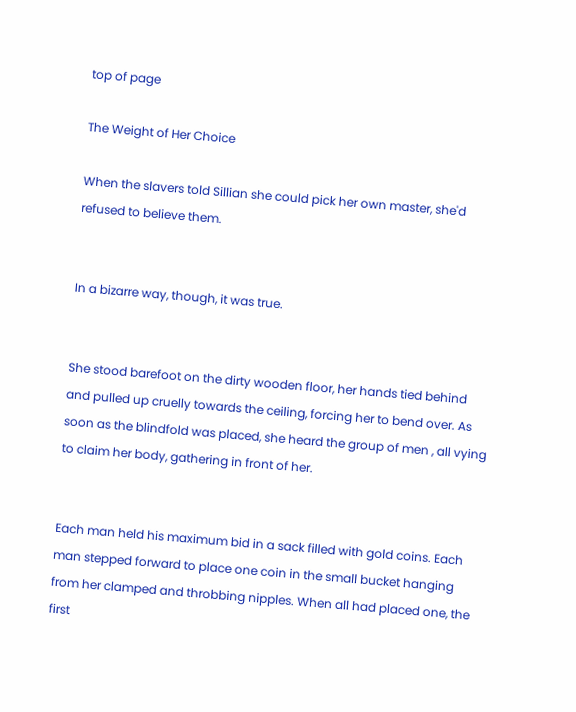top of page

The Weight of Her Choice

When the slavers told Sillian she could pick her own master, she'd refused to believe them.


In a bizarre way, though, it was true.


She stood barefoot on the dirty wooden floor, her hands tied behind and pulled up cruelly towards the ceiling, forcing her to bend over. As soon as the blindfold was placed, she heard the group of men , all vying to claim her body, gathering in front of her.


Each man held his maximum bid in a sack filled with gold coins. Each man stepped forward to place one coin in the small bucket hanging from her clamped and throbbing nipples. When all had placed one, the first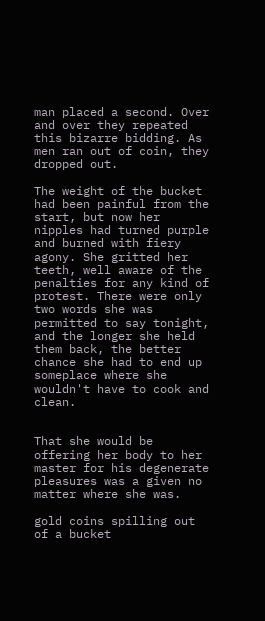man placed a second. Over and over they repeated this bizarre bidding. As men ran out of coin, they dropped out.

The weight of the bucket had been painful from the start, but now her nipples had turned purple and burned with fiery agony. She gritted her teeth, well aware of the penalties for any kind of protest. There were only two words she was permitted to say tonight, and the longer she held them back, the better chance she had to end up someplace where she wouldn't have to cook and clean.


That she would be offering her body to her master for his degenerate pleasures was a given no matter where she was.

gold coins spilling out of a bucket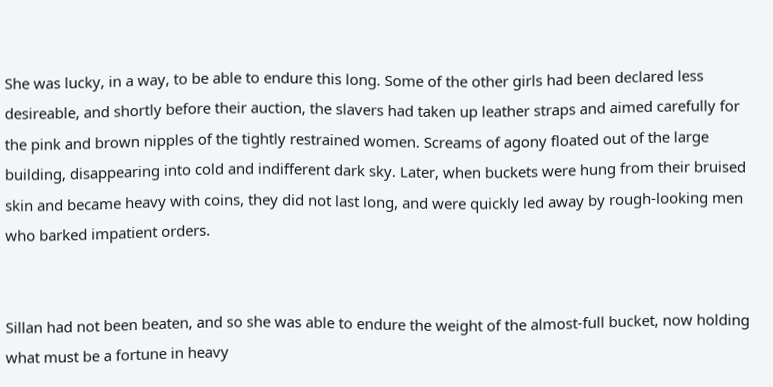She was lucky, in a way, to be able to endure this long. Some of the other girls had been declared less desireable, and shortly before their auction, the slavers had taken up leather straps and aimed carefully for the pink and brown nipples of the tightly restrained women. Screams of agony floated out of the large building, disappearing into cold and indifferent dark sky. Later, when buckets were hung from their bruised skin and became heavy with coins, they did not last long, and were quickly led away by rough-looking men who barked impatient orders.


Sillan had not been beaten, and so she was able to endure the weight of the almost-full bucket, now holding what must be a fortune in heavy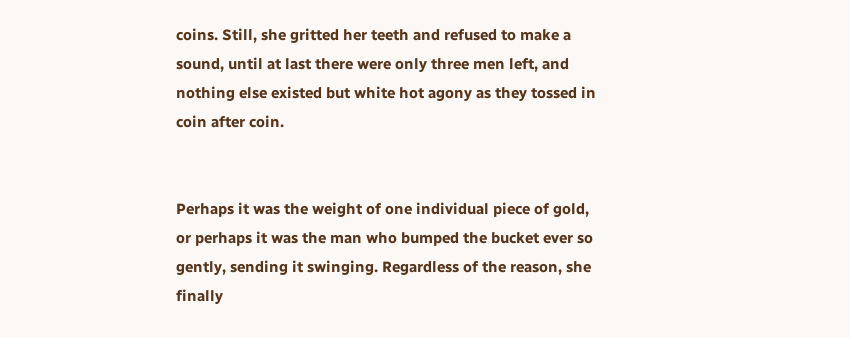coins. Still, she gritted her teeth and refused to make a sound, until at last there were only three men left, and nothing else existed but white hot agony as they tossed in coin after coin.


Perhaps it was the weight of one individual piece of gold, or perhaps it was the man who bumped the bucket ever so gently, sending it swinging. Regardless of the reason, she finally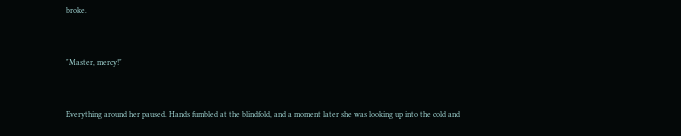broke.


"Master, mercy!"


Everything around her paused. Hands fumbled at the blindfold, and a moment later she was looking up into the cold and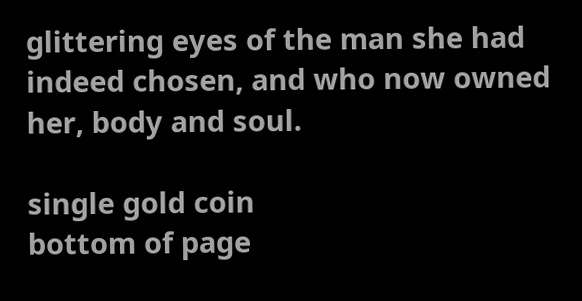glittering eyes of the man she had indeed chosen, and who now owned her, body and soul.

single gold coin
bottom of page